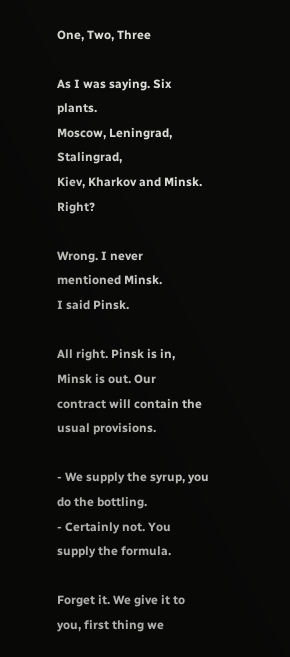One, Two, Three

As I was saying. Six plants.
Moscow, Leningrad, Stalingrad,
Kiev, Kharkov and Minsk. Right?

Wrong. I never mentioned Minsk.
I said Pinsk.

All right. Pinsk is in, Minsk is out. Our
contract will contain the usual provisions.

- We supply the syrup, you do the bottling.
- Certainly not. You supply the formula.

Forget it. We give it to you, first thing we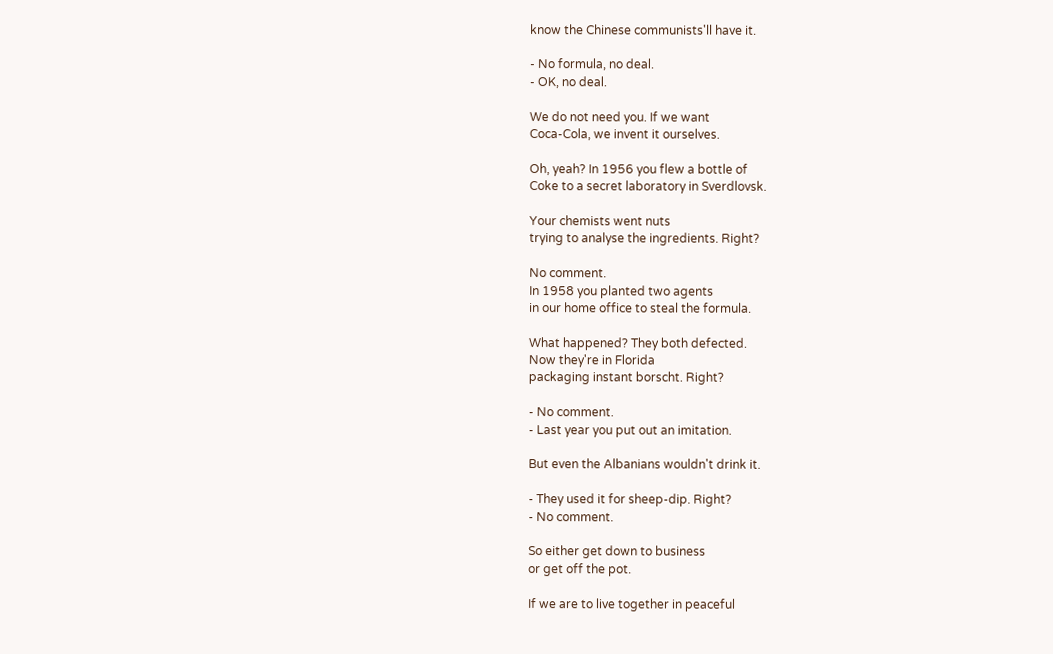know the Chinese communists'll have it.

- No formula, no deal.
- OK, no deal.

We do not need you. If we want
Coca-Cola, we invent it ourselves.

Oh, yeah? In 1956 you flew a bottle of
Coke to a secret laboratory in Sverdlovsk.

Your chemists went nuts
trying to analyse the ingredients. Right?

No comment.
In 1958 you planted two agents
in our home office to steal the formula.

What happened? They both defected.
Now they're in Florida
packaging instant borscht. Right?

- No comment.
- Last year you put out an imitation.

But even the Albanians wouldn't drink it.

- They used it for sheep-dip. Right?
- No comment.

So either get down to business
or get off the pot.

If we are to live together in peaceful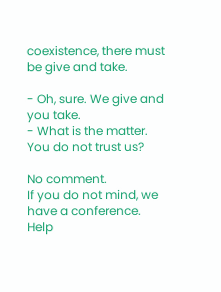coexistence, there must be give and take.

- Oh, sure. We give and you take.
- What is the matter. You do not trust us?

No comment.
If you do not mind, we have a conference.
Help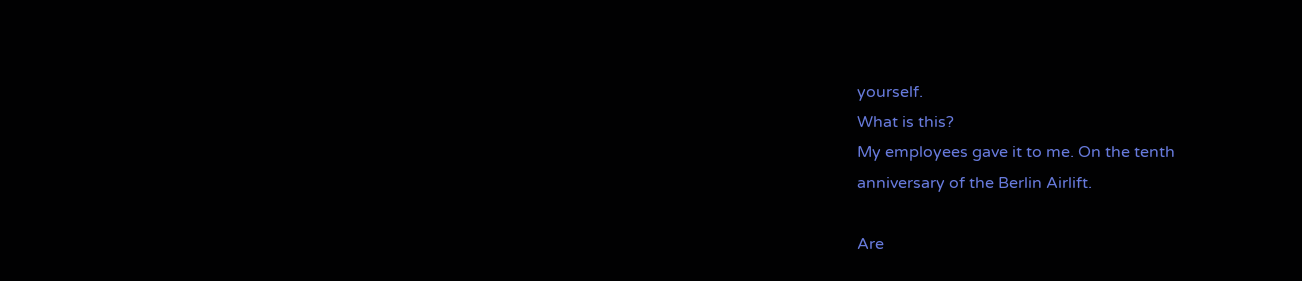yourself.
What is this?
My employees gave it to me. On the tenth
anniversary of the Berlin Airlift.

Are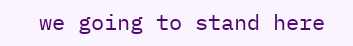we going to stand here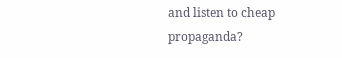and listen to cheap propaganda?